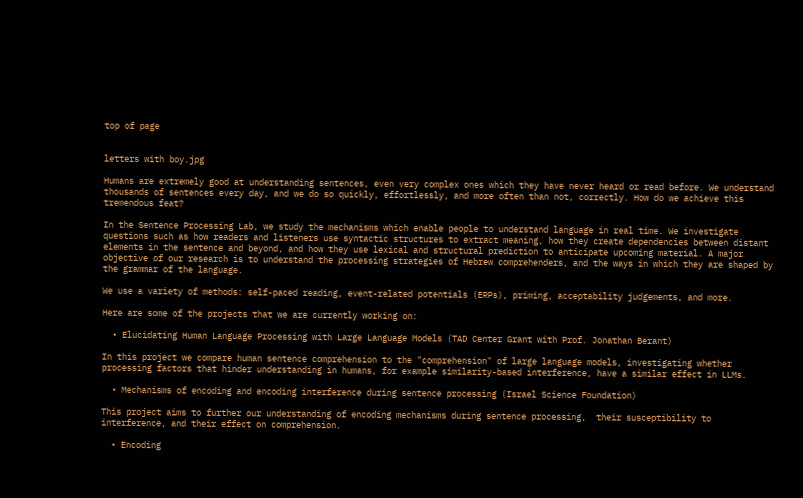top of page


letters with boy.jpg

Humans are extremely good at understanding sentences, even very complex ones which they have never heard or read before. We understand thousands of sentences every day, and we do so quickly, effortlessly, and more often than not, correctly. How do we achieve this tremendous feat?

In the Sentence Processing Lab, we study the mechanisms which enable people to understand language in real time. We investigate questions such as how readers and listeners use syntactic structures to extract meaning, how they create dependencies between distant elements in the sentence and beyond, and how they use lexical and structural prediction to anticipate upcoming material. A major objective of our research is to understand the processing strategies of Hebrew comprehenders, and the ways in which they are shaped by the grammar of the language.

We use a variety of methods: self-paced reading, event-related potentials (ERPs), priming, acceptability judgements, and more.

Here are some of the projects that we are currently working on:

  • Elucidating Human Language Processing with Large Language Models (TAD Center Grant with Prof. Jonathan Berant)

In this project we compare human sentence comprehension to the "comprehension" of large language models, investigating whether processing factors that hinder understanding in humans, for example similarity-based interference, have a similar effect in LLMs.

  • Mechanisms of encoding and encoding interference during sentence processing (Israel Science Foundation)

This project aims to further our understanding of encoding mechanisms during sentence processing,  their susceptibility to interference, and their effect on comprehension.

  • Encoding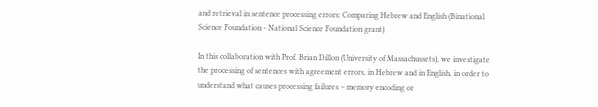and retrieval in sentence processing errors: Comparing Hebrew and English (Binational Science Foundation - National Science Foundation grant)

In this collaboration with Prof. Brian Dillon (University of Massachussets), we investigate the processing of sentences with agreement errors, in Hebrew and in English, in order to understand what causes processing failures – memory encoding or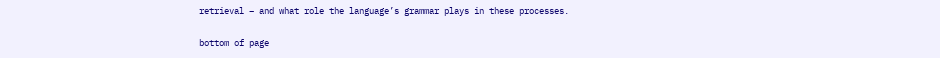retrieval – and what role the language’s grammar plays in these processes.

bottom of page